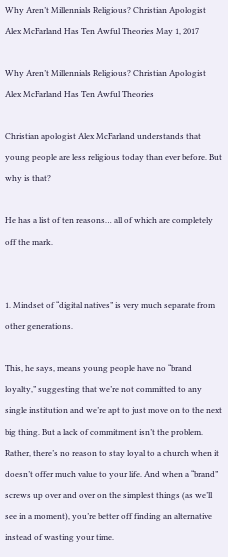Why Aren’t Millennials Religious? Christian Apologist Alex McFarland Has Ten Awful Theories May 1, 2017

Why Aren’t Millennials Religious? Christian Apologist Alex McFarland Has Ten Awful Theories

Christian apologist Alex McFarland understands that young people are less religious today than ever before. But why is that?

He has a list of ten reasons… all of which are completely off the mark.


1. Mindset of “digital natives” is very much separate from other generations.

This, he says, means young people have no “brand loyalty,” suggesting that we’re not committed to any single institution and we’re apt to just move on to the next big thing. But a lack of commitment isn’t the problem. Rather, there’s no reason to stay loyal to a church when it doesn’t offer much value to your life. And when a “brand” screws up over and over on the simplest things (as we’ll see in a moment), you’re better off finding an alternative instead of wasting your time.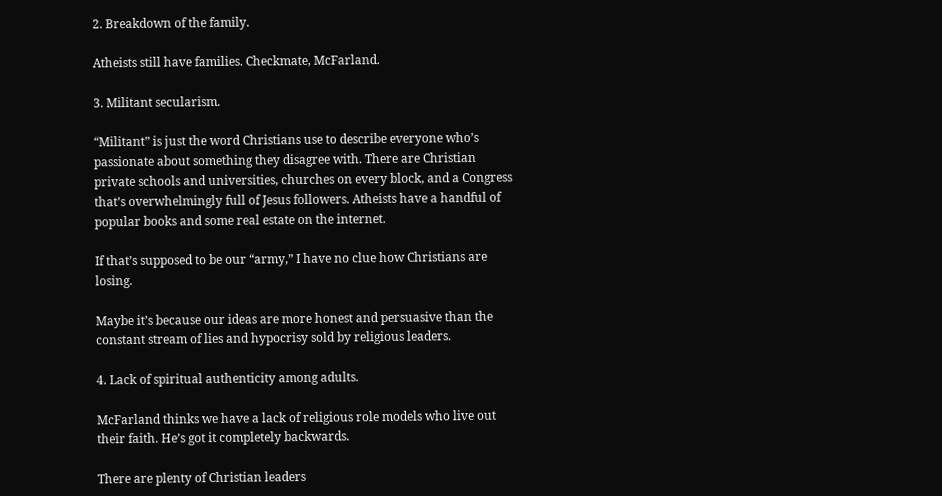2. Breakdown of the family.

Atheists still have families. Checkmate, McFarland.

3. Militant secularism.

“Militant” is just the word Christians use to describe everyone who’s passionate about something they disagree with. There are Christian private schools and universities, churches on every block, and a Congress that’s overwhelmingly full of Jesus followers. Atheists have a handful of popular books and some real estate on the internet.

If that’s supposed to be our “army,” I have no clue how Christians are losing.

Maybe it’s because our ideas are more honest and persuasive than the constant stream of lies and hypocrisy sold by religious leaders.

4. Lack of spiritual authenticity among adults.

McFarland thinks we have a lack of religious role models who live out their faith. He’s got it completely backwards.

There are plenty of Christian leaders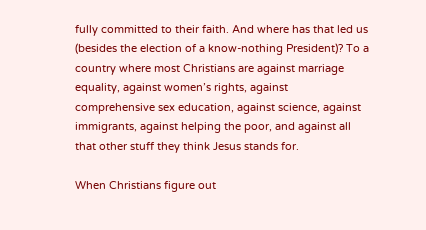fully committed to their faith. And where has that led us (besides the election of a know-nothing President)? To a country where most Christians are against marriage equality, against women’s rights, against comprehensive sex education, against science, against immigrants, against helping the poor, and against all that other stuff they think Jesus stands for.

When Christians figure out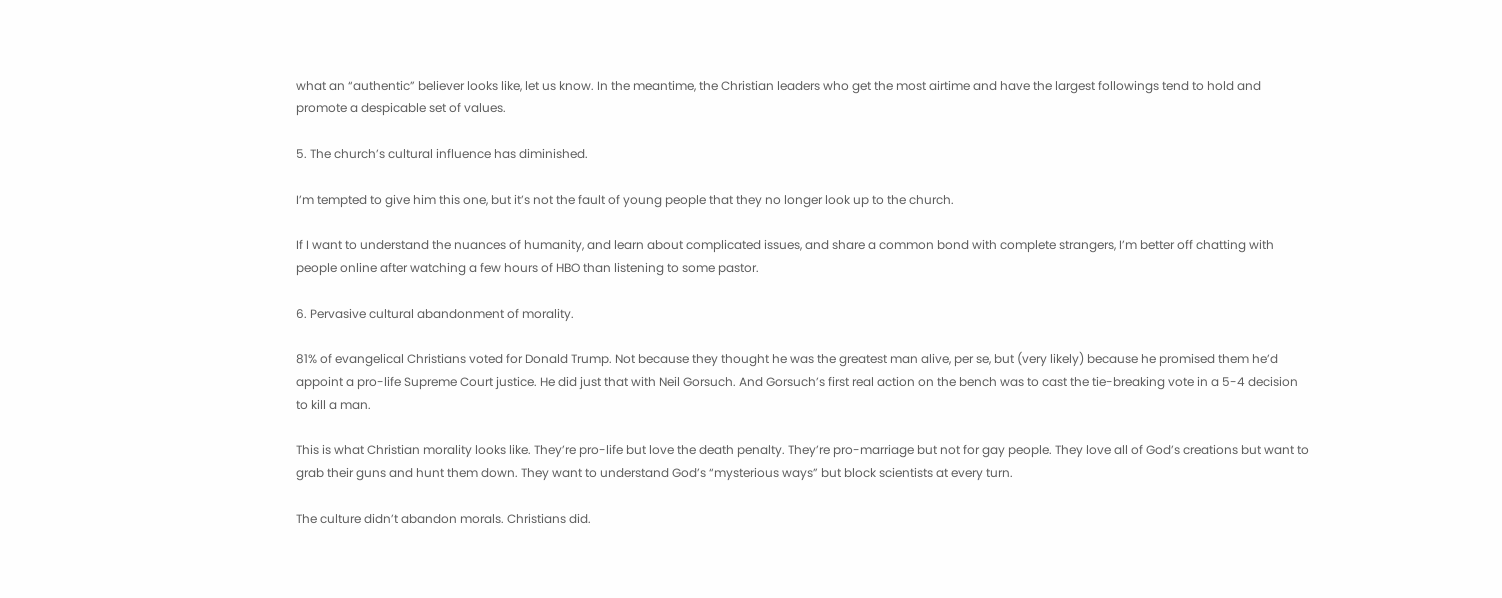what an “authentic” believer looks like, let us know. In the meantime, the Christian leaders who get the most airtime and have the largest followings tend to hold and promote a despicable set of values.

5. The church’s cultural influence has diminished.

I’m tempted to give him this one, but it’s not the fault of young people that they no longer look up to the church.

If I want to understand the nuances of humanity, and learn about complicated issues, and share a common bond with complete strangers, I’m better off chatting with people online after watching a few hours of HBO than listening to some pastor.

6. Pervasive cultural abandonment of morality.

81% of evangelical Christians voted for Donald Trump. Not because they thought he was the greatest man alive, per se, but (very likely) because he promised them he’d appoint a pro-life Supreme Court justice. He did just that with Neil Gorsuch. And Gorsuch’s first real action on the bench was to cast the tie-breaking vote in a 5-4 decision to kill a man.

This is what Christian morality looks like. They’re pro-life but love the death penalty. They’re pro-marriage but not for gay people. They love all of God’s creations but want to grab their guns and hunt them down. They want to understand God’s “mysterious ways” but block scientists at every turn.

The culture didn’t abandon morals. Christians did.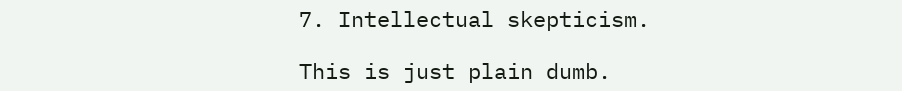7. Intellectual skepticism.

This is just plain dumb.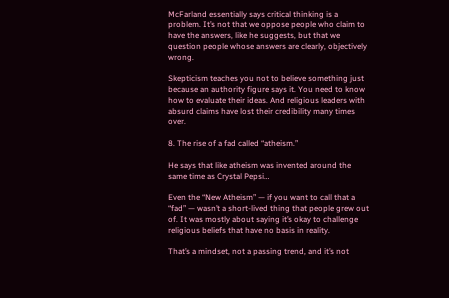McFarland essentially says critical thinking is a problem. It’s not that we oppose people who claim to have the answers, like he suggests, but that we question people whose answers are clearly, objectively wrong.

Skepticism teaches you not to believe something just because an authority figure says it. You need to know how to evaluate their ideas. And religious leaders with absurd claims have lost their credibility many times over.

8. The rise of a fad called “atheism.”

He says that like atheism was invented around the same time as Crystal Pepsi…

Even the “New Atheism” — if you want to call that a “fad” — wasn’t a short-lived thing that people grew out of. It was mostly about saying it’s okay to challenge religious beliefs that have no basis in reality.

That’s a mindset, not a passing trend, and it’s not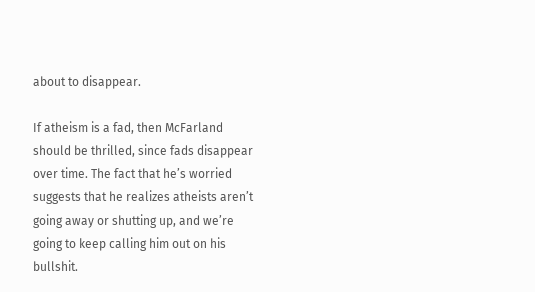about to disappear.

If atheism is a fad, then McFarland should be thrilled, since fads disappear over time. The fact that he’s worried suggests that he realizes atheists aren’t going away or shutting up, and we’re going to keep calling him out on his bullshit.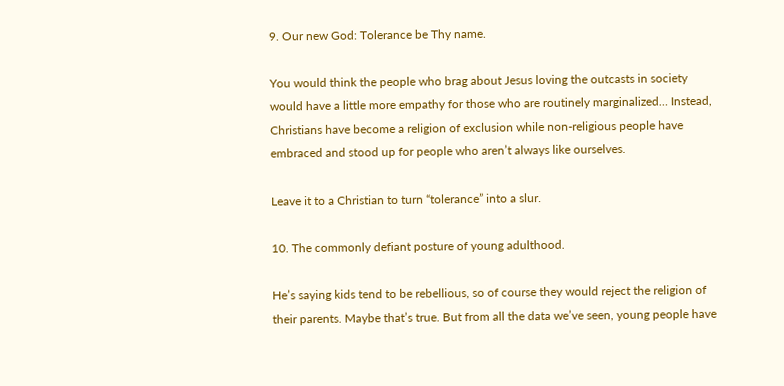9. Our new God: Tolerance be Thy name.

You would think the people who brag about Jesus loving the outcasts in society would have a little more empathy for those who are routinely marginalized… Instead, Christians have become a religion of exclusion while non-religious people have embraced and stood up for people who aren’t always like ourselves.

Leave it to a Christian to turn “tolerance” into a slur.

10. The commonly defiant posture of young adulthood.

He’s saying kids tend to be rebellious, so of course they would reject the religion of their parents. Maybe that’s true. But from all the data we’ve seen, young people have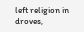left religion in droves,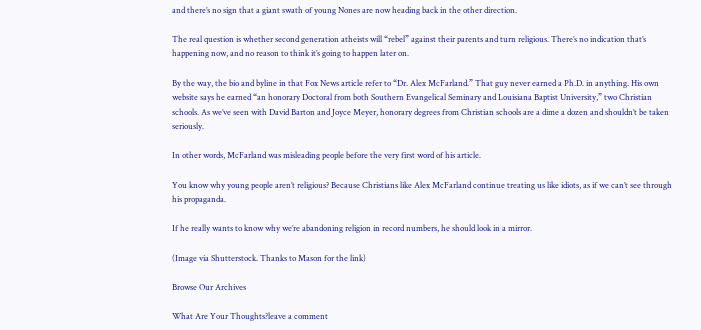and there’s no sign that a giant swath of young Nones are now heading back in the other direction.

The real question is whether second generation atheists will “rebel” against their parents and turn religious. There’s no indication that’s happening now, and no reason to think it’s going to happen later on.

By the way, the bio and byline in that Fox News article refer to “Dr. Alex McFarland.” That guy never earned a Ph.D. in anything. His own website says he earned “an honorary Doctoral from both Southern Evangelical Seminary and Louisiana Baptist University,” two Christian schools. As we’ve seen with David Barton and Joyce Meyer, honorary degrees from Christian schools are a dime a dozen and shouldn’t be taken seriously.

In other words, McFarland was misleading people before the very first word of his article.

You know why young people aren’t religious? Because Christians like Alex McFarland continue treating us like idiots, as if we can’t see through his propaganda.

If he really wants to know why we’re abandoning religion in record numbers, he should look in a mirror.

(Image via Shutterstock. Thanks to Mason for the link)

Browse Our Archives

What Are Your Thoughts?leave a comment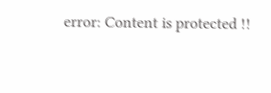error: Content is protected !!